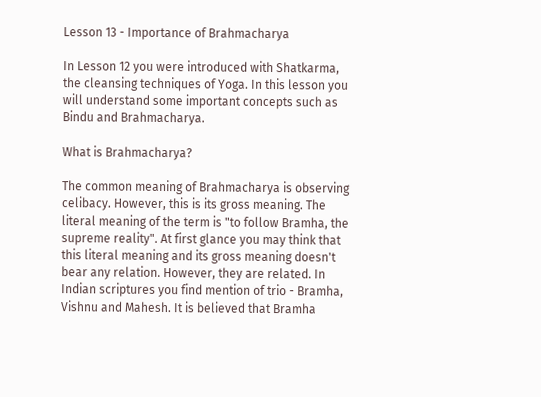Lesson 13 - Importance of Brahmacharya

In Lesson 12 you were introduced with Shatkarma, the cleansing techniques of Yoga. In this lesson you will understand some important concepts such as Bindu and Brahmacharya.

What is Brahmacharya?

The common meaning of Brahmacharya is observing celibacy. However, this is its gross meaning. The literal meaning of the term is "to follow Bramha, the supreme reality". At first glance you may think that this literal meaning and its gross meaning doesn't bear any relation. However, they are related. In Indian scriptures you find mention of trio - Bramha, Vishnu and Mahesh. It is believed that Bramha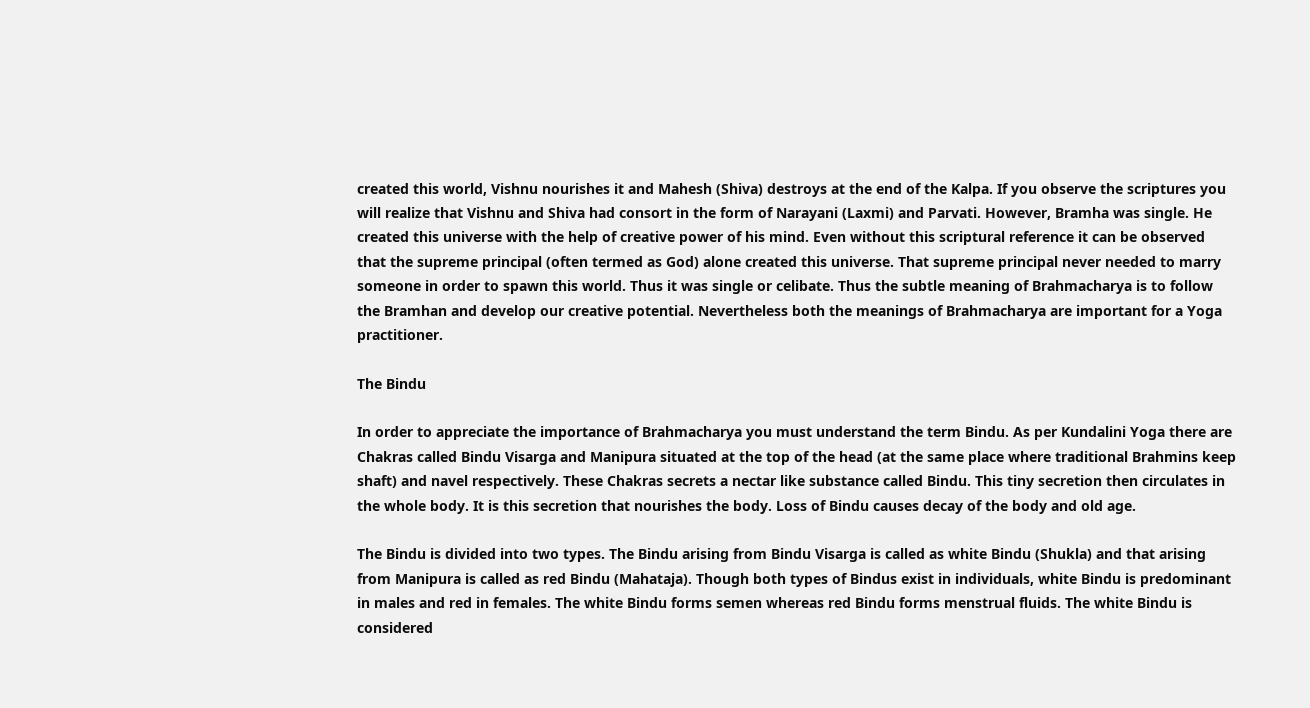created this world, Vishnu nourishes it and Mahesh (Shiva) destroys at the end of the Kalpa. If you observe the scriptures you will realize that Vishnu and Shiva had consort in the form of Narayani (Laxmi) and Parvati. However, Bramha was single. He created this universe with the help of creative power of his mind. Even without this scriptural reference it can be observed that the supreme principal (often termed as God) alone created this universe. That supreme principal never needed to marry someone in order to spawn this world. Thus it was single or celibate. Thus the subtle meaning of Brahmacharya is to follow the Bramhan and develop our creative potential. Nevertheless both the meanings of Brahmacharya are important for a Yoga practitioner.

The Bindu

In order to appreciate the importance of Brahmacharya you must understand the term Bindu. As per Kundalini Yoga there are Chakras called Bindu Visarga and Manipura situated at the top of the head (at the same place where traditional Brahmins keep shaft) and navel respectively. These Chakras secrets a nectar like substance called Bindu. This tiny secretion then circulates in the whole body. It is this secretion that nourishes the body. Loss of Bindu causes decay of the body and old age.

The Bindu is divided into two types. The Bindu arising from Bindu Visarga is called as white Bindu (Shukla) and that arising from Manipura is called as red Bindu (Mahataja). Though both types of Bindus exist in individuals, white Bindu is predominant in males and red in females. The white Bindu forms semen whereas red Bindu forms menstrual fluids. The white Bindu is considered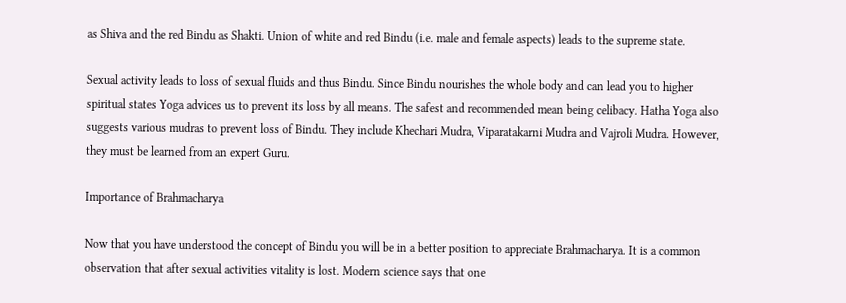as Shiva and the red Bindu as Shakti. Union of white and red Bindu (i.e. male and female aspects) leads to the supreme state.

Sexual activity leads to loss of sexual fluids and thus Bindu. Since Bindu nourishes the whole body and can lead you to higher spiritual states Yoga advices us to prevent its loss by all means. The safest and recommended mean being celibacy. Hatha Yoga also suggests various mudras to prevent loss of Bindu. They include Khechari Mudra, Viparatakarni Mudra and Vajroli Mudra. However, they must be learned from an expert Guru.

Importance of Brahmacharya

Now that you have understood the concept of Bindu you will be in a better position to appreciate Brahmacharya. It is a common observation that after sexual activities vitality is lost. Modern science says that one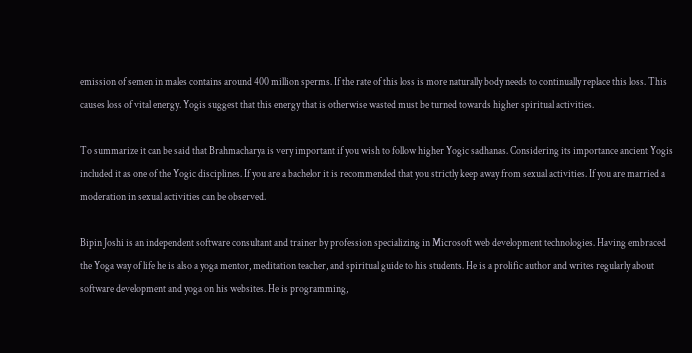emission of semen in males contains around 400 million sperms. If the rate of this loss is more naturally body needs to continually replace this loss. This causes loss of vital energy. Yogis suggest that this energy that is otherwise wasted must be turned towards higher spiritual activities.

To summarize it can be said that Brahmacharya is very important if you wish to follow higher Yogic sadhanas. Considering its importance ancient Yogis included it as one of the Yogic disciplines. If you are a bachelor it is recommended that you strictly keep away from sexual activities. If you are married a moderation in sexual activities can be observed.

Bipin Joshi is an independent software consultant and trainer by profession specializing in Microsoft web development technologies. Having embraced the Yoga way of life he is also a yoga mentor, meditation teacher, and spiritual guide to his students. He is a prolific author and writes regularly about software development and yoga on his websites. He is programming,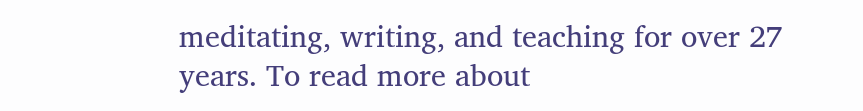meditating, writing, and teaching for over 27 years. To read more about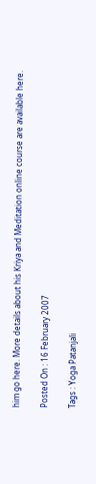him go here. More details about his Kriya and Meditation online course are available here.

Posted On : 16 February 2007

Tags : Yoga Patanjali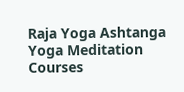Raja Yoga Ashtanga Yoga Meditation Courses